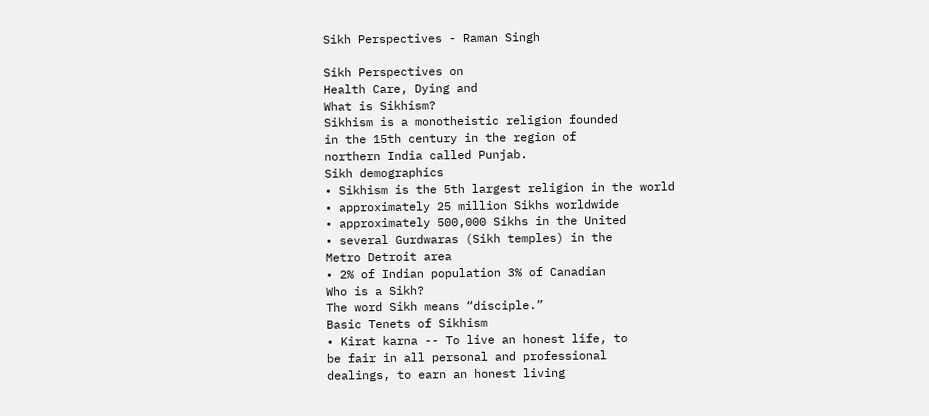Sikh Perspectives - Raman Singh

Sikh Perspectives on
Health Care, Dying and
What is Sikhism?
Sikhism is a monotheistic religion founded
in the 15th century in the region of
northern India called Punjab.
Sikh demographics
• Sikhism is the 5th largest religion in the world
• approximately 25 million Sikhs worldwide
• approximately 500,000 Sikhs in the United
• several Gurdwaras (Sikh temples) in the
Metro Detroit area
• 2% of Indian population 3% of Canadian
Who is a Sikh?
The word Sikh means “disciple.”
Basic Tenets of Sikhism
• Kirat karna -- To live an honest life, to
be fair in all personal and professional
dealings, to earn an honest living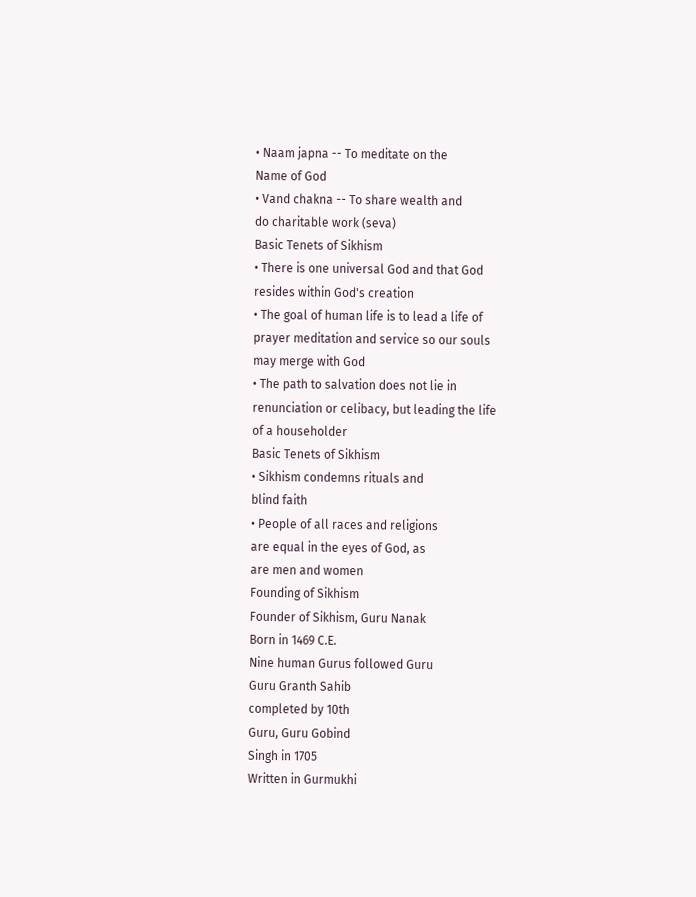• Naam japna -- To meditate on the
Name of God
• Vand chakna -- To share wealth and
do charitable work (seva)
Basic Tenets of Sikhism
• There is one universal God and that God
resides within God's creation
• The goal of human life is to lead a life of
prayer meditation and service so our souls
may merge with God
• The path to salvation does not lie in
renunciation or celibacy, but leading the life
of a householder
Basic Tenets of Sikhism
• Sikhism condemns rituals and
blind faith
• People of all races and religions
are equal in the eyes of God, as
are men and women
Founding of Sikhism
Founder of Sikhism, Guru Nanak
Born in 1469 C.E.
Nine human Gurus followed Guru
Guru Granth Sahib
completed by 10th
Guru, Guru Gobind
Singh in 1705
Written in Gurmukhi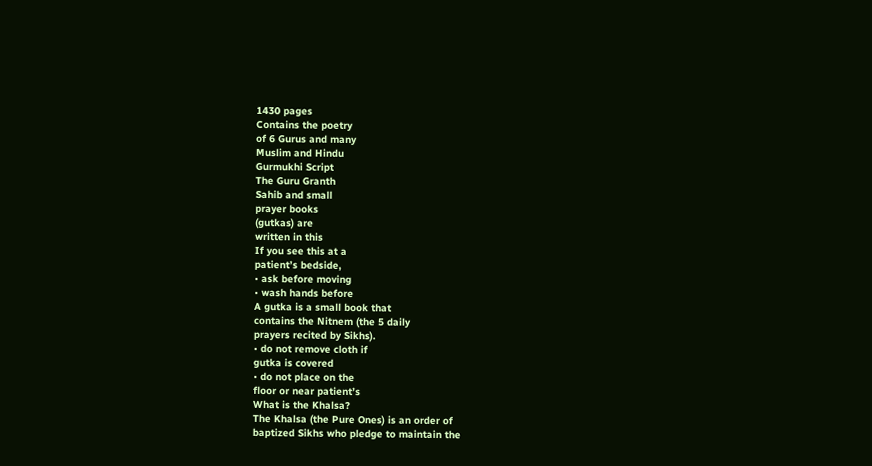1430 pages
Contains the poetry
of 6 Gurus and many
Muslim and Hindu
Gurmukhi Script
The Guru Granth
Sahib and small
prayer books
(gutkas) are
written in this
If you see this at a
patient’s bedside,
• ask before moving
• wash hands before
A gutka is a small book that
contains the Nitnem (the 5 daily
prayers recited by Sikhs).
• do not remove cloth if
gutka is covered
• do not place on the
floor or near patient’s
What is the Khalsa?
The Khalsa (the Pure Ones) is an order of
baptized Sikhs who pledge to maintain the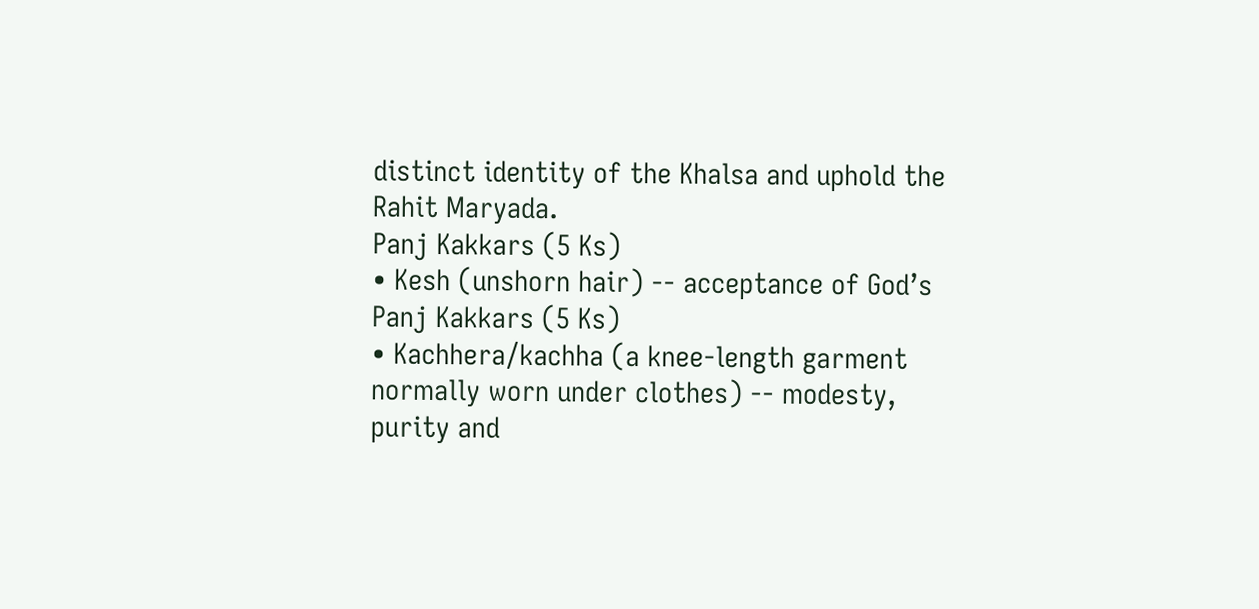distinct identity of the Khalsa and uphold the
Rahit Maryada.
Panj Kakkars (5 Ks)
• Kesh (unshorn hair) -- acceptance of God’s
Panj Kakkars (5 Ks)
• Kachhera/kachha (a knee-length garment
normally worn under clothes) -- modesty,
purity and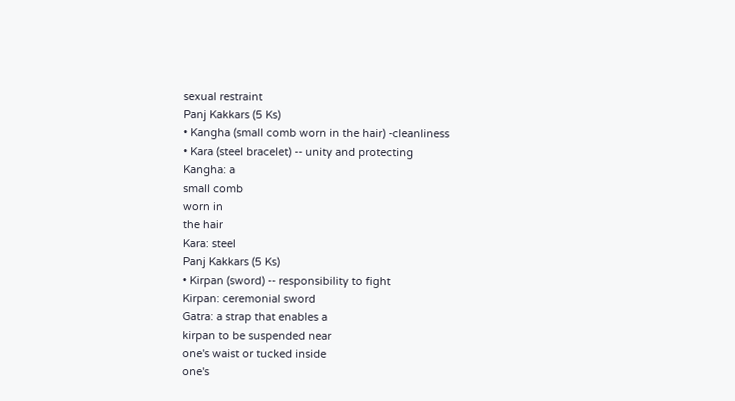sexual restraint
Panj Kakkars (5 Ks)
• Kangha (small comb worn in the hair) -cleanliness
• Kara (steel bracelet) -- unity and protecting
Kangha: a
small comb
worn in
the hair
Kara: steel
Panj Kakkars (5 Ks)
• Kirpan (sword) -- responsibility to fight
Kirpan: ceremonial sword
Gatra: a strap that enables a
kirpan to be suspended near
one's waist or tucked inside
one's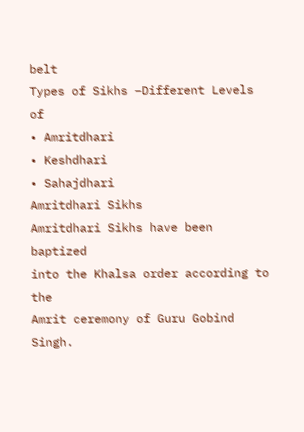belt
Types of Sikhs –Different Levels of
• Amritdhari
• Keshdhari
• Sahajdhari
Amritdhari Sikhs
Amritdhari Sikhs have been baptized
into the Khalsa order according to the
Amrit ceremony of Guru Gobind Singh.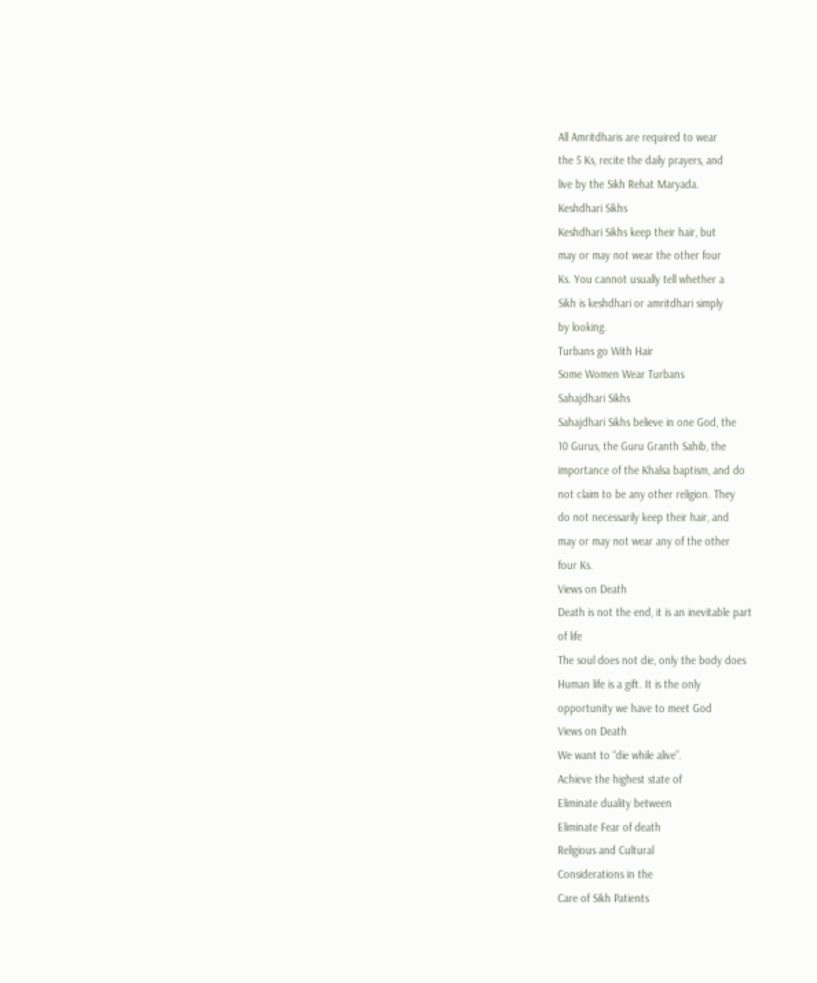All Amritdharis are required to wear
the 5 Ks, recite the daily prayers, and
live by the Sikh Rehat Maryada.
Keshdhari Sikhs
Keshdhari Sikhs keep their hair, but
may or may not wear the other four
Ks. You cannot usually tell whether a
Sikh is keshdhari or amritdhari simply
by looking.
Turbans go With Hair
Some Women Wear Turbans
Sahajdhari Sikhs
Sahajdhari Sikhs believe in one God, the
10 Gurus, the Guru Granth Sahib, the
importance of the Khalsa baptism, and do
not claim to be any other religion. They
do not necessarily keep their hair, and
may or may not wear any of the other
four Ks.
Views on Death
Death is not the end, it is an inevitable part
of life
The soul does not die, only the body does
Human life is a gift. It is the only
opportunity we have to meet God
Views on Death
We want to “die while alive”.
Achieve the highest state of
Eliminate duality between
Eliminate Fear of death
Religious and Cultural
Considerations in the
Care of Sikh Patients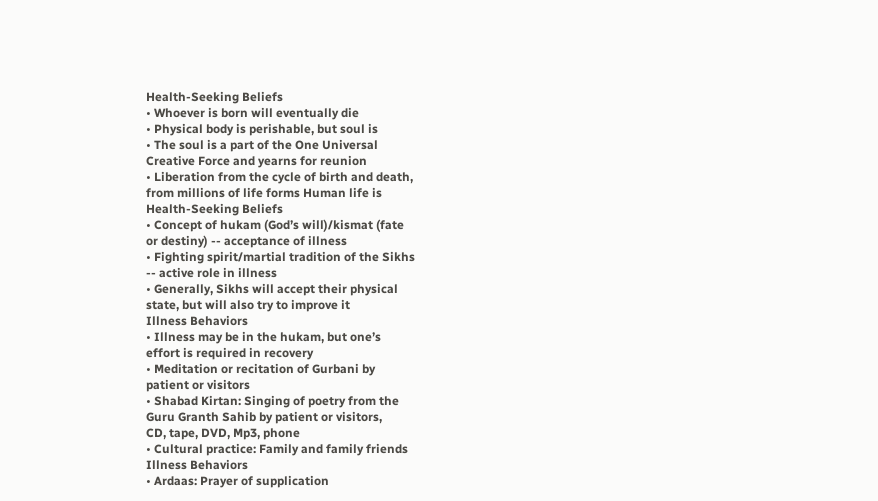Health-Seeking Beliefs
• Whoever is born will eventually die
• Physical body is perishable, but soul is
• The soul is a part of the One Universal
Creative Force and yearns for reunion
• Liberation from the cycle of birth and death,
from millions of life forms Human life is
Health-Seeking Beliefs
• Concept of hukam (God’s will)/kismat (fate
or destiny) -- acceptance of illness
• Fighting spirit/martial tradition of the Sikhs
-- active role in illness
• Generally, Sikhs will accept their physical
state, but will also try to improve it
Illness Behaviors
• Illness may be in the hukam, but one’s
effort is required in recovery
• Meditation or recitation of Gurbani by
patient or visitors
• Shabad Kirtan: Singing of poetry from the
Guru Granth Sahib by patient or visitors,
CD, tape, DVD, Mp3, phone
• Cultural practice: Family and family friends
Illness Behaviors
• Ardaas: Prayer of supplication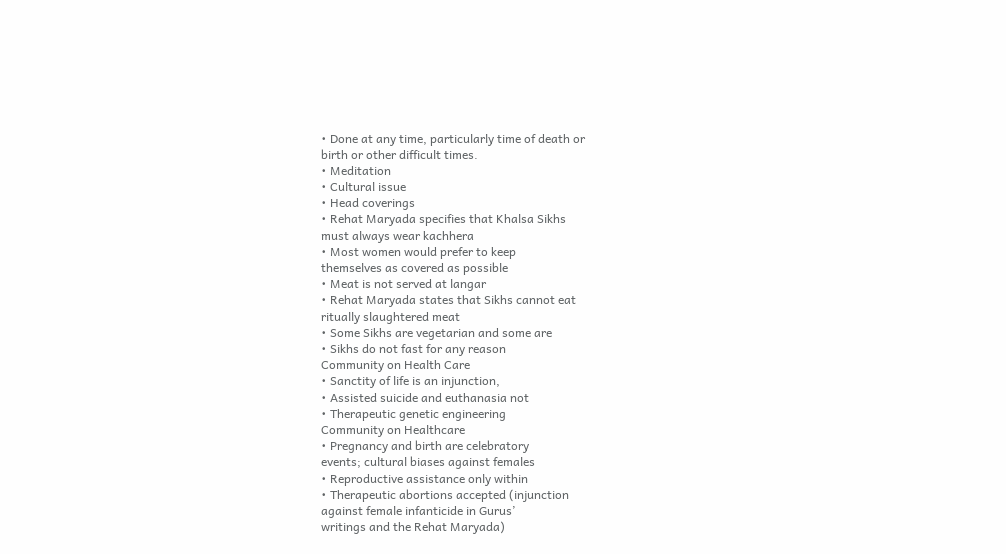• Done at any time, particularly time of death or
birth or other difficult times.
• Meditation
• Cultural issue
• Head coverings
• Rehat Maryada specifies that Khalsa Sikhs
must always wear kachhera
• Most women would prefer to keep
themselves as covered as possible
• Meat is not served at langar
• Rehat Maryada states that Sikhs cannot eat
ritually slaughtered meat
• Some Sikhs are vegetarian and some are
• Sikhs do not fast for any reason
Community on Health Care
• Sanctity of life is an injunction,
• Assisted suicide and euthanasia not
• Therapeutic genetic engineering
Community on Healthcare
• Pregnancy and birth are celebratory
events; cultural biases against females
• Reproductive assistance only within
• Therapeutic abortions accepted (injunction
against female infanticide in Gurus’
writings and the Rehat Maryada)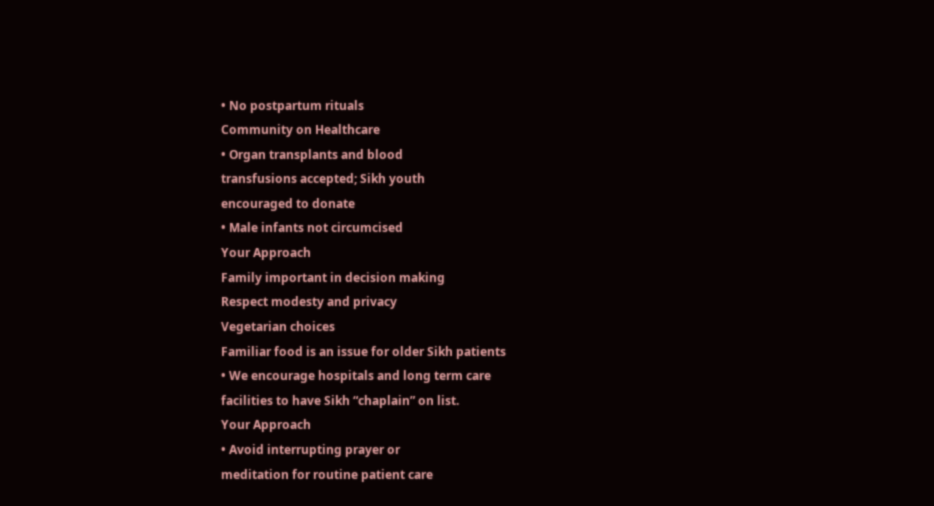• No postpartum rituals
Community on Healthcare
• Organ transplants and blood
transfusions accepted; Sikh youth
encouraged to donate
• Male infants not circumcised
Your Approach
Family important in decision making
Respect modesty and privacy
Vegetarian choices
Familiar food is an issue for older Sikh patients
• We encourage hospitals and long term care
facilities to have Sikh “chaplain” on list.
Your Approach
• Avoid interrupting prayer or
meditation for routine patient care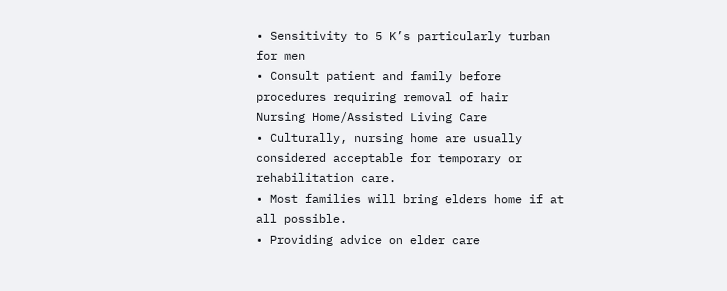• Sensitivity to 5 K’s particularly turban
for men
• Consult patient and family before
procedures requiring removal of hair
Nursing Home/Assisted Living Care
• Culturally, nursing home are usually
considered acceptable for temporary or
rehabilitation care.
• Most families will bring elders home if at
all possible.
• Providing advice on elder care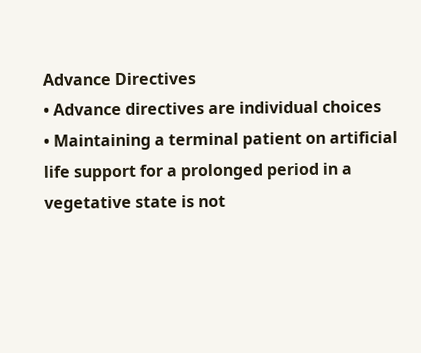Advance Directives
• Advance directives are individual choices
• Maintaining a terminal patient on artificial
life support for a prolonged period in a
vegetative state is not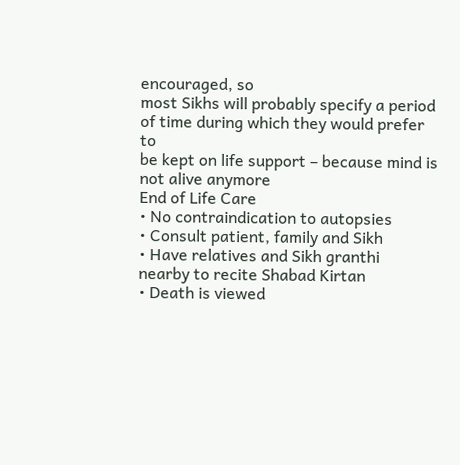encouraged, so
most Sikhs will probably specify a period
of time during which they would prefer to
be kept on life support – because mind is
not alive anymore
End of Life Care
• No contraindication to autopsies
• Consult patient, family and Sikh
• Have relatives and Sikh granthi
nearby to recite Shabad Kirtan
• Death is viewed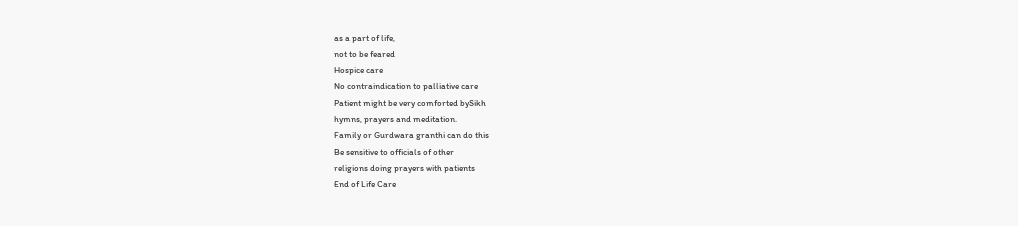as a part of life,
not to be feared
Hospice care
No contraindication to palliative care
Patient might be very comforted bySikh
hymns, prayers and meditation.
Family or Gurdwara granthi can do this
Be sensitive to officials of other
religions doing prayers with patients
End of Life Care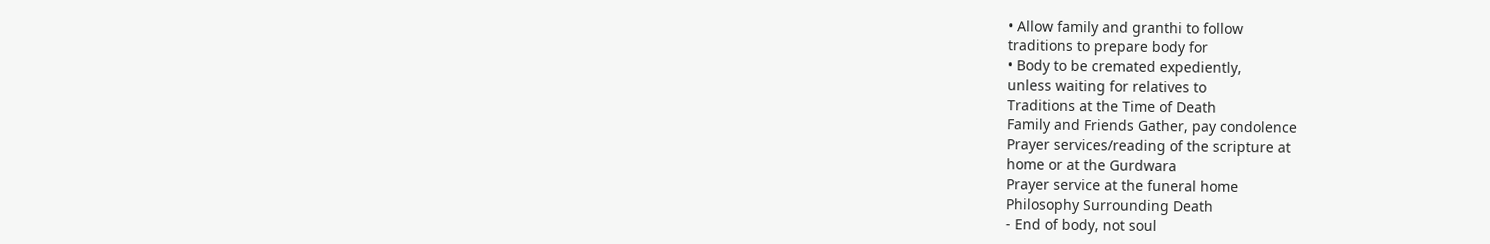• Allow family and granthi to follow
traditions to prepare body for
• Body to be cremated expediently,
unless waiting for relatives to
Traditions at the Time of Death
Family and Friends Gather, pay condolence
Prayer services/reading of the scripture at
home or at the Gurdwara
Prayer service at the funeral home
Philosophy Surrounding Death
- End of body, not soul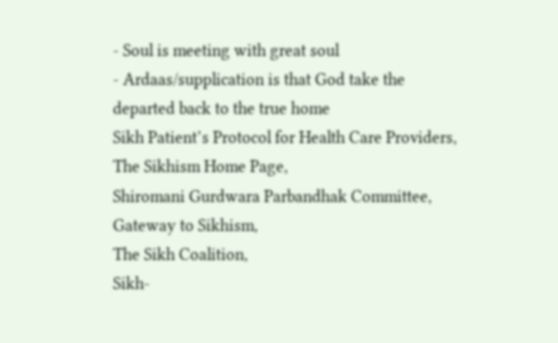- Soul is meeting with great soul
- Ardaas/supplication is that God take the
departed back to the true home
Sikh Patient’s Protocol for Health Care Providers,
The Sikhism Home Page,
Shiromani Gurdwara Parbandhak Committee,
Gateway to Sikhism,
The Sikh Coalition,
Sikh-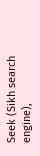Seek (Sikh search engine),